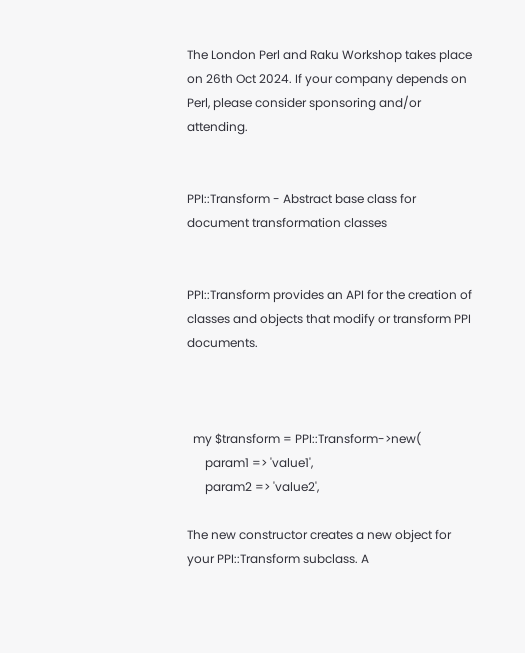The London Perl and Raku Workshop takes place on 26th Oct 2024. If your company depends on Perl, please consider sponsoring and/or attending.


PPI::Transform - Abstract base class for document transformation classes


PPI::Transform provides an API for the creation of classes and objects that modify or transform PPI documents.



  my $transform = PPI::Transform->new(
      param1 => 'value1',
      param2 => 'value2',

The new constructor creates a new object for your PPI::Transform subclass. A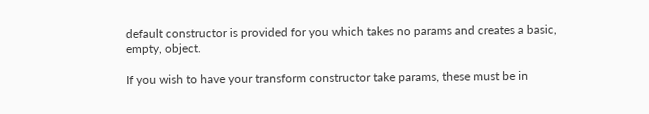default constructor is provided for you which takes no params and creates a basic, empty, object.

If you wish to have your transform constructor take params, these must be in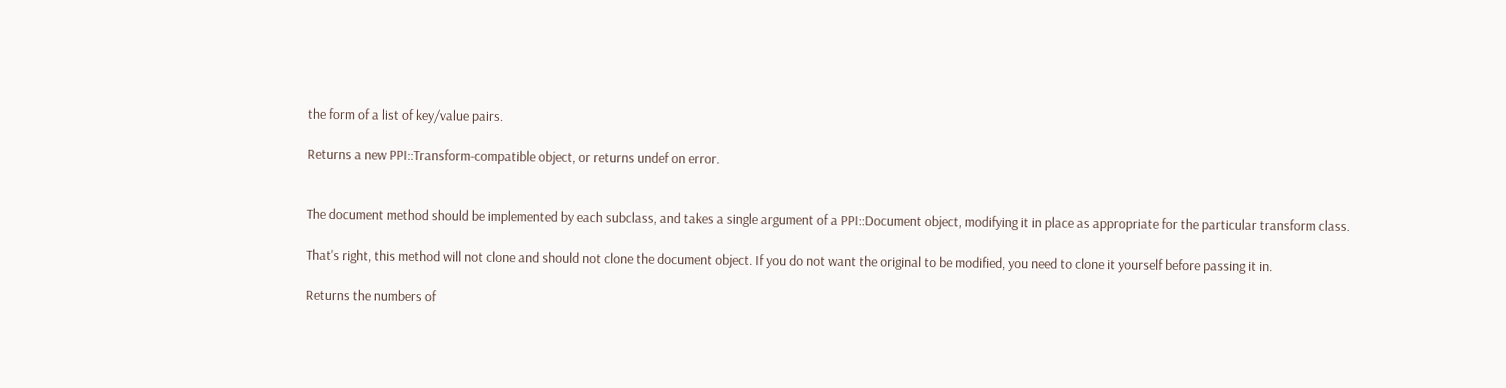the form of a list of key/value pairs.

Returns a new PPI::Transform-compatible object, or returns undef on error.


The document method should be implemented by each subclass, and takes a single argument of a PPI::Document object, modifying it in place as appropriate for the particular transform class.

That's right, this method will not clone and should not clone the document object. If you do not want the original to be modified, you need to clone it yourself before passing it in.

Returns the numbers of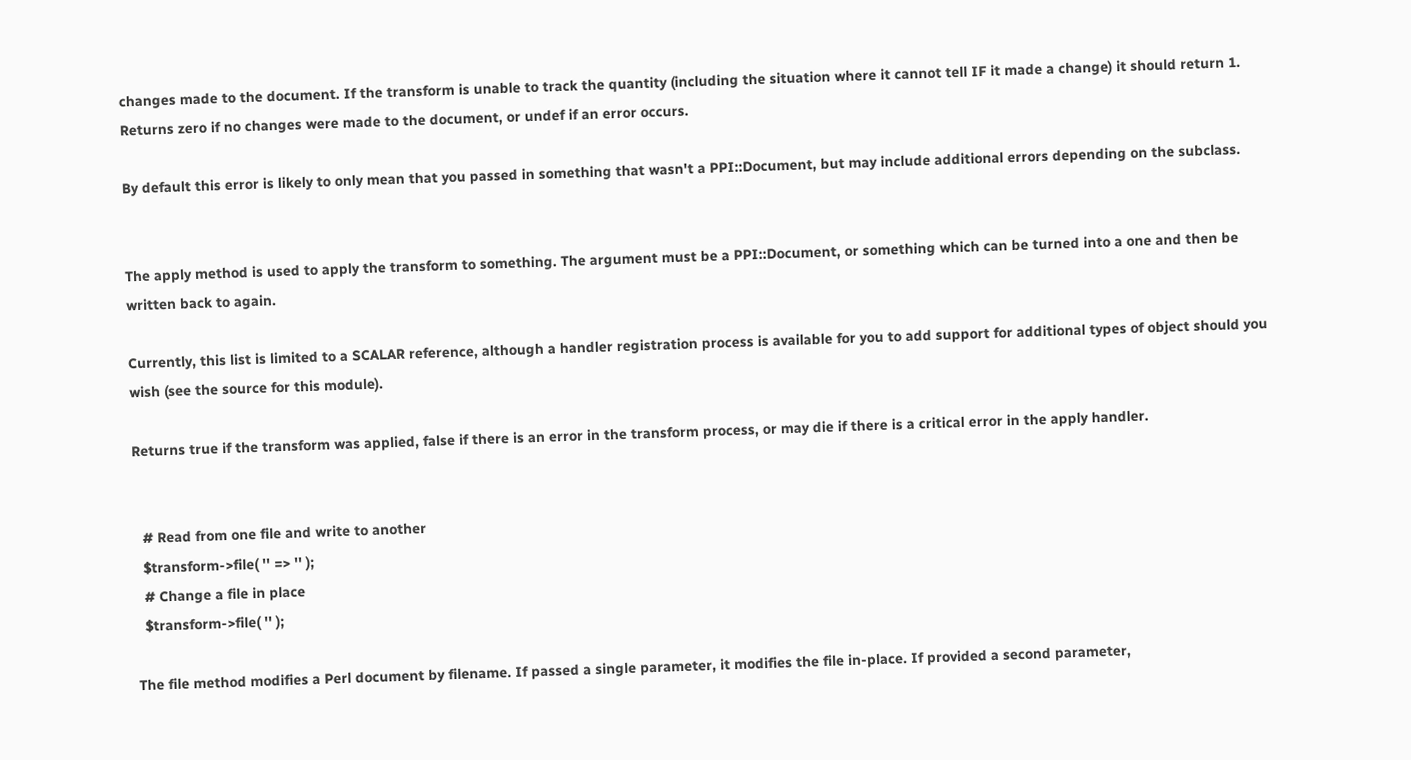changes made to the document. If the transform is unable to track the quantity (including the situation where it cannot tell IF it made a change) it should return 1. Returns zero if no changes were made to the document, or undef if an error occurs.

By default this error is likely to only mean that you passed in something that wasn't a PPI::Document, but may include additional errors depending on the subclass.


The apply method is used to apply the transform to something. The argument must be a PPI::Document, or something which can be turned into a one and then be written back to again.

Currently, this list is limited to a SCALAR reference, although a handler registration process is available for you to add support for additional types of object should you wish (see the source for this module).

Returns true if the transform was applied, false if there is an error in the transform process, or may die if there is a critical error in the apply handler.


  # Read from one file and write to another
  $transform->file( '' => '' );
  # Change a file in place
  $transform->file( '' );

The file method modifies a Perl document by filename. If passed a single parameter, it modifies the file in-place. If provided a second parameter,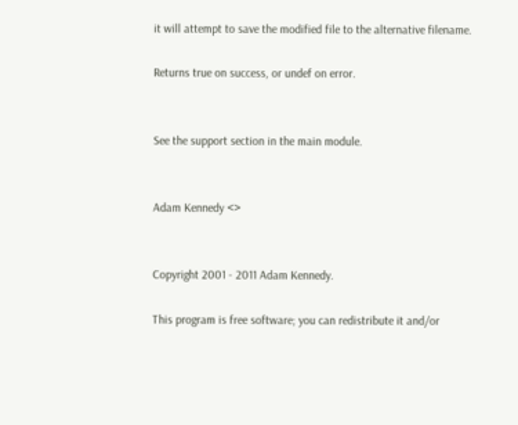it will attempt to save the modified file to the alternative filename.

Returns true on success, or undef on error.


See the support section in the main module.


Adam Kennedy <>


Copyright 2001 - 2011 Adam Kennedy.

This program is free software; you can redistribute it and/or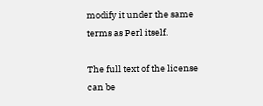modify it under the same terms as Perl itself.

The full text of the license can be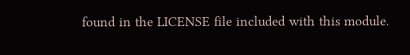found in the LICENSE file included with this module.